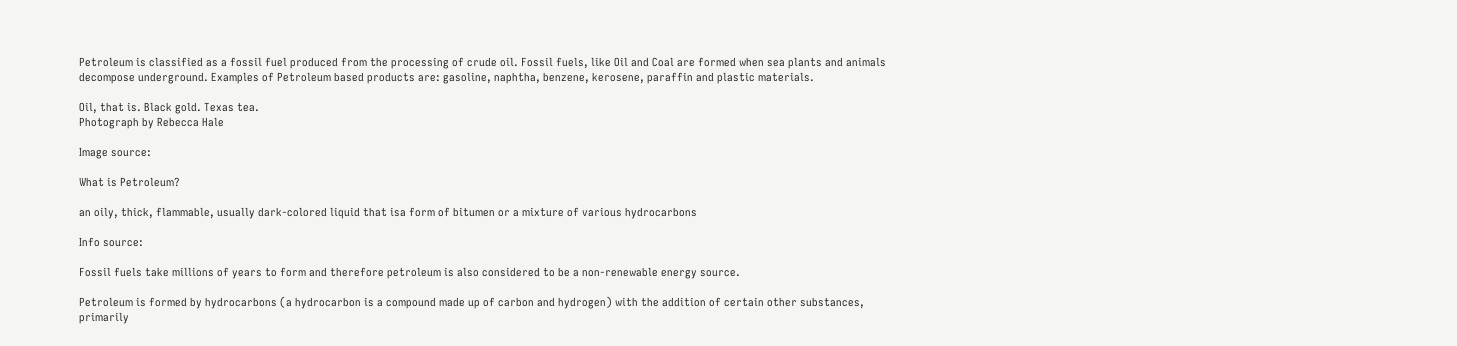Petroleum is classified as a fossil fuel produced from the processing of crude oil. Fossil fuels, like Oil and Coal are formed when sea plants and animals decompose underground. Examples of Petroleum based products are: gasoline, naphtha, benzene, kerosene, paraffin and plastic materials.

Oil, that is. Black gold. Texas tea.
Photograph by Rebecca Hale

Image source:

What is Petroleum?

an oily, thick, flammable, usually dark-colored liquid that isa form of bitumen or a mixture of various hydrocarbons

Info source:

Fossil fuels take millions of years to form and therefore petroleum is also considered to be a non-renewable energy source.

Petroleum is formed by hydrocarbons (a hydrocarbon is a compound made up of carbon and hydrogen) with the addition of certain other substances, primarily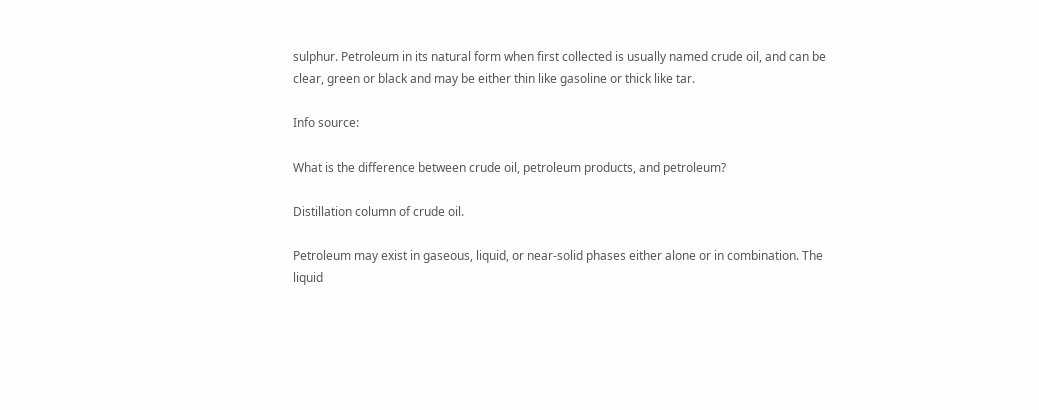sulphur. Petroleum in its natural form when first collected is usually named crude oil, and can be clear, green or black and may be either thin like gasoline or thick like tar.

Info source:

What is the difference between crude oil, petroleum products, and petroleum?

Distillation column of crude oil.

Petroleum may exist in gaseous, liquid, or near-solid phases either alone or in combination. The liquid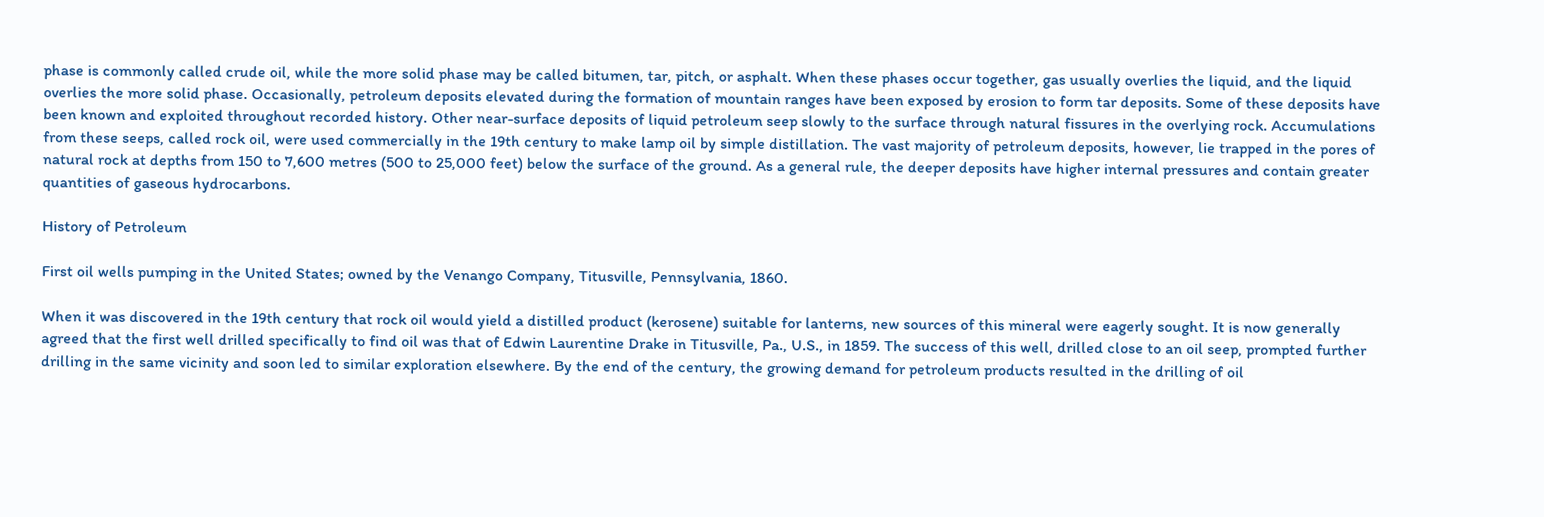phase is commonly called crude oil, while the more solid phase may be called bitumen, tar, pitch, or asphalt. When these phases occur together, gas usually overlies the liquid, and the liquid overlies the more solid phase. Occasionally, petroleum deposits elevated during the formation of mountain ranges have been exposed by erosion to form tar deposits. Some of these deposits have been known and exploited throughout recorded history. Other near-surface deposits of liquid petroleum seep slowly to the surface through natural fissures in the overlying rock. Accumulations from these seeps, called rock oil, were used commercially in the 19th century to make lamp oil by simple distillation. The vast majority of petroleum deposits, however, lie trapped in the pores of natural rock at depths from 150 to 7,600 metres (500 to 25,000 feet) below the surface of the ground. As a general rule, the deeper deposits have higher internal pressures and contain greater quantities of gaseous hydrocarbons.

History of Petroleum

First oil wells pumping in the United States; owned by the Venango Company, Titusville, Pennsylvania, 1860.

When it was discovered in the 19th century that rock oil would yield a distilled product (kerosene) suitable for lanterns, new sources of this mineral were eagerly sought. It is now generally agreed that the first well drilled specifically to find oil was that of Edwin Laurentine Drake in Titusville, Pa., U.S., in 1859. The success of this well, drilled close to an oil seep, prompted further drilling in the same vicinity and soon led to similar exploration elsewhere. By the end of the century, the growing demand for petroleum products resulted in the drilling of oil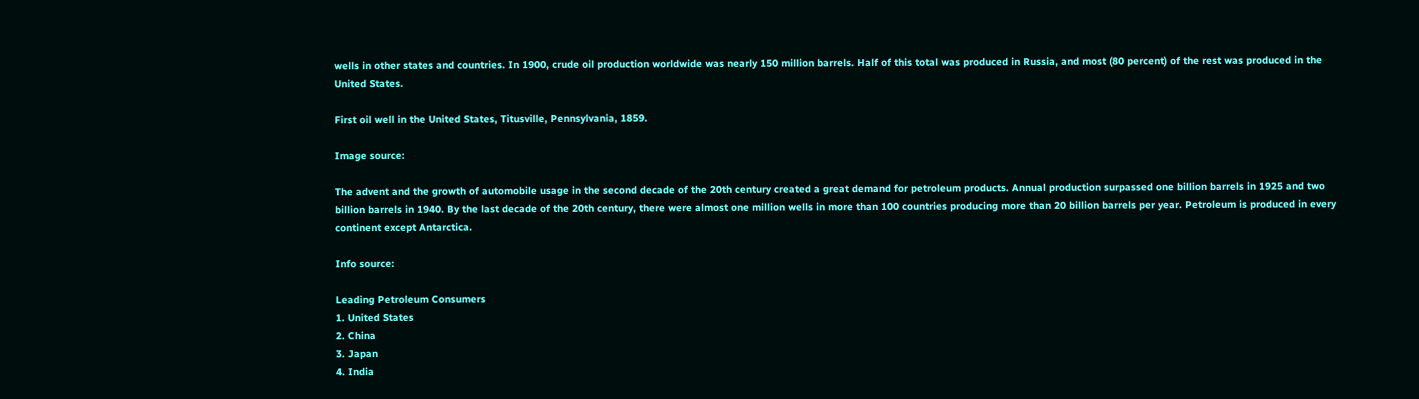wells in other states and countries. In 1900, crude oil production worldwide was nearly 150 million barrels. Half of this total was produced in Russia, and most (80 percent) of the rest was produced in the United States.

First oil well in the United States, Titusville, Pennsylvania, 1859.

Image source:

The advent and the growth of automobile usage in the second decade of the 20th century created a great demand for petroleum products. Annual production surpassed one billion barrels in 1925 and two billion barrels in 1940. By the last decade of the 20th century, there were almost one million wells in more than 100 countries producing more than 20 billion barrels per year. Petroleum is produced in every continent except Antarctica.

Info source:

Leading Petroleum Consumers
1. United States
2. China
3. Japan
4. India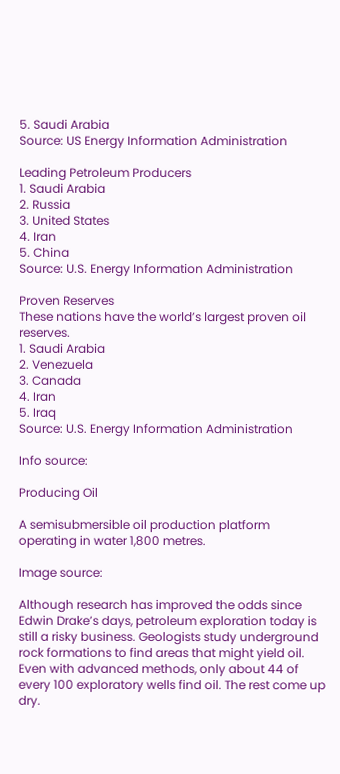5. Saudi Arabia
Source: US Energy Information Administration

Leading Petroleum Producers
1. Saudi Arabia
2. Russia
3. United States
4. Iran
5. China
Source: U.S. Energy Information Administration

Proven Reserves
These nations have the world’s largest proven oil reserves.
1. Saudi Arabia
2. Venezuela
3. Canada
4. Iran
5. Iraq
Source: U.S. Energy Information Administration

Info source:

Producing Oil

A semisubmersible oil production platform operating in water 1,800 metres.

Image source:

Although research has improved the odds since Edwin Drake’s days, petroleum exploration today is still a risky business. Geologists study underground rock formations to find areas that might yield oil. Even with advanced methods, only about 44 of every 100 exploratory wells find oil. The rest come up dry.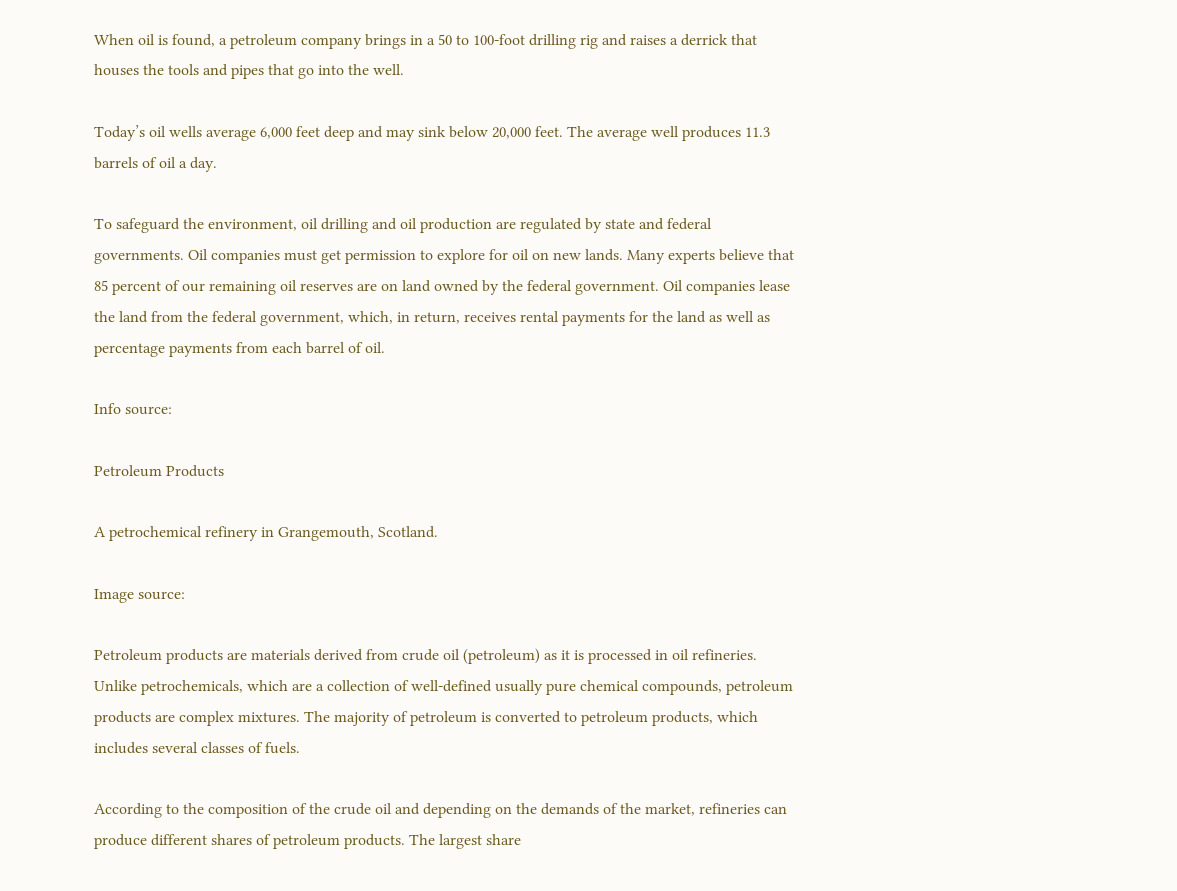When oil is found, a petroleum company brings in a 50 to 100-foot drilling rig and raises a derrick that houses the tools and pipes that go into the well.

Today’s oil wells average 6,000 feet deep and may sink below 20,000 feet. The average well produces 11.3 barrels of oil a day.

To safeguard the environment, oil drilling and oil production are regulated by state and federal governments. Oil companies must get permission to explore for oil on new lands. Many experts believe that 85 percent of our remaining oil reserves are on land owned by the federal government. Oil companies lease the land from the federal government, which, in return, receives rental payments for the land as well as percentage payments from each barrel of oil.

Info source:

Petroleum Products

A petrochemical refinery in Grangemouth, Scotland.

Image source:

Petroleum products are materials derived from crude oil (petroleum) as it is processed in oil refineries. Unlike petrochemicals, which are a collection of well-defined usually pure chemical compounds, petroleum products are complex mixtures. The majority of petroleum is converted to petroleum products, which includes several classes of fuels.

According to the composition of the crude oil and depending on the demands of the market, refineries can produce different shares of petroleum products. The largest share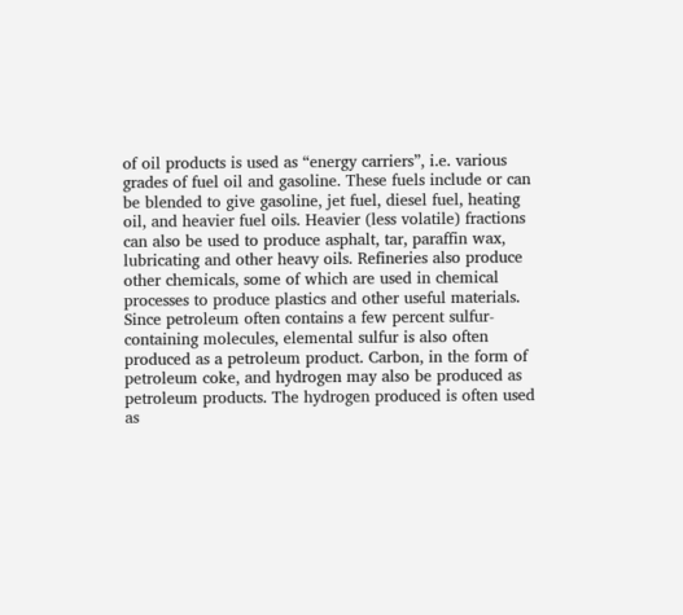of oil products is used as “energy carriers”, i.e. various grades of fuel oil and gasoline. These fuels include or can be blended to give gasoline, jet fuel, diesel fuel, heating oil, and heavier fuel oils. Heavier (less volatile) fractions can also be used to produce asphalt, tar, paraffin wax, lubricating and other heavy oils. Refineries also produce other chemicals, some of which are used in chemical processes to produce plastics and other useful materials. Since petroleum often contains a few percent sulfur-containing molecules, elemental sulfur is also often produced as a petroleum product. Carbon, in the form of petroleum coke, and hydrogen may also be produced as petroleum products. The hydrogen produced is often used as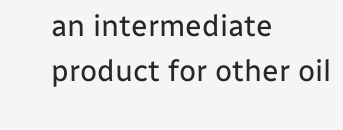an intermediate product for other oil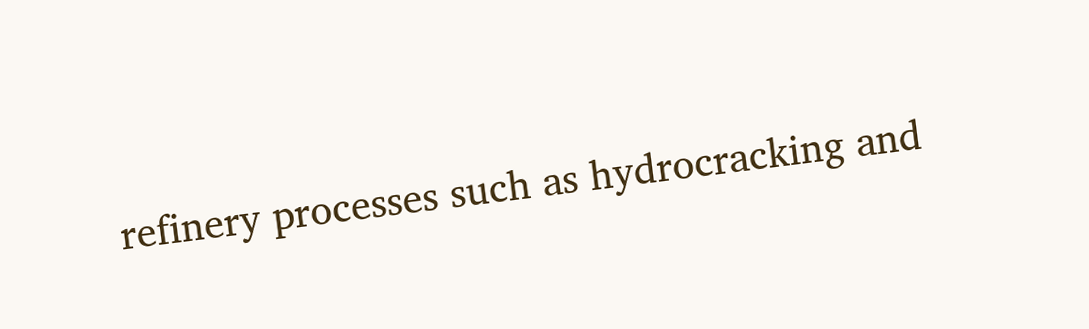refinery processes such as hydrocracking and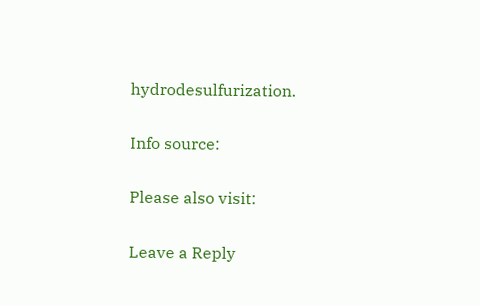hydrodesulfurization.

Info source:

Please also visit:

Leave a Reply